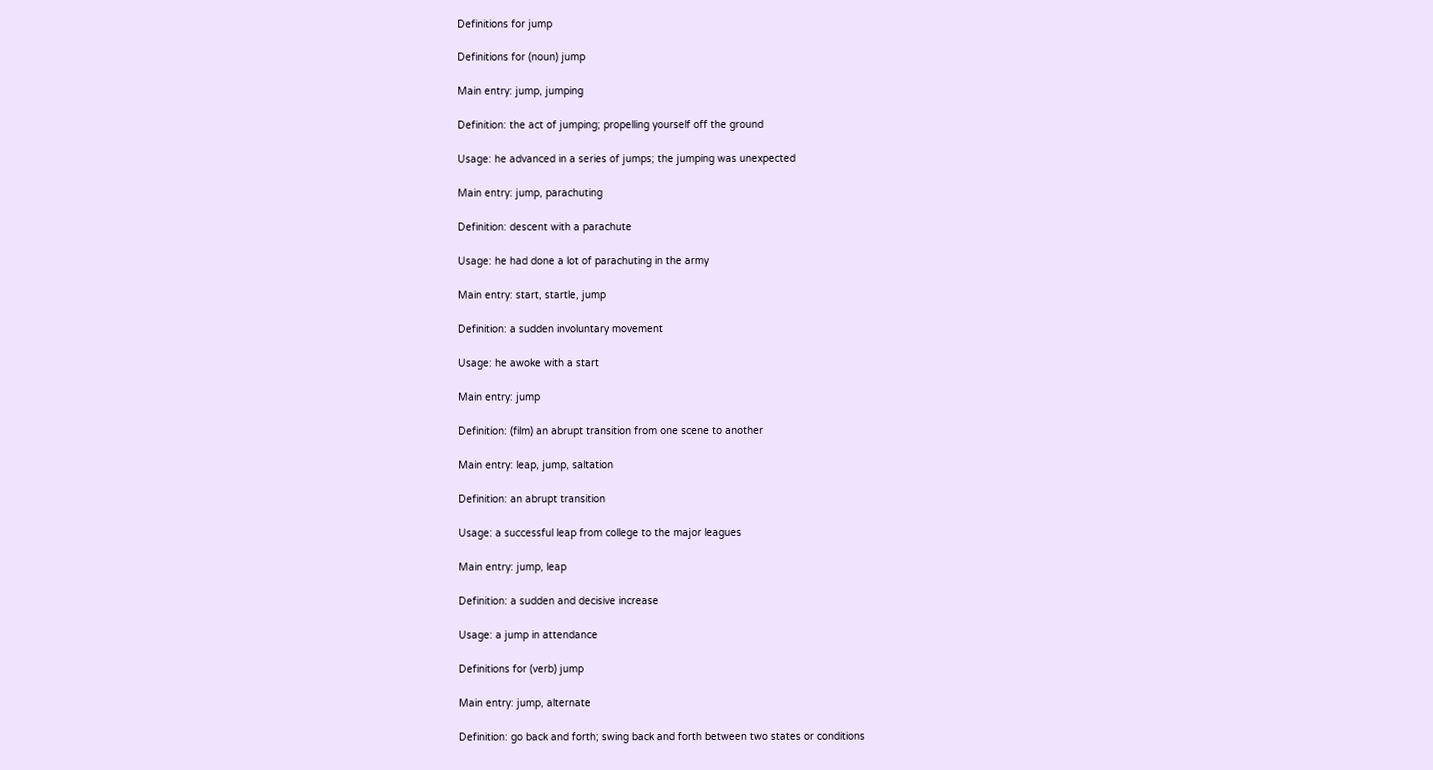Definitions for jump

Definitions for (noun) jump

Main entry: jump, jumping

Definition: the act of jumping; propelling yourself off the ground

Usage: he advanced in a series of jumps; the jumping was unexpected

Main entry: jump, parachuting

Definition: descent with a parachute

Usage: he had done a lot of parachuting in the army

Main entry: start, startle, jump

Definition: a sudden involuntary movement

Usage: he awoke with a start

Main entry: jump

Definition: (film) an abrupt transition from one scene to another

Main entry: leap, jump, saltation

Definition: an abrupt transition

Usage: a successful leap from college to the major leagues

Main entry: jump, leap

Definition: a sudden and decisive increase

Usage: a jump in attendance

Definitions for (verb) jump

Main entry: jump, alternate

Definition: go back and forth; swing back and forth between two states or conditions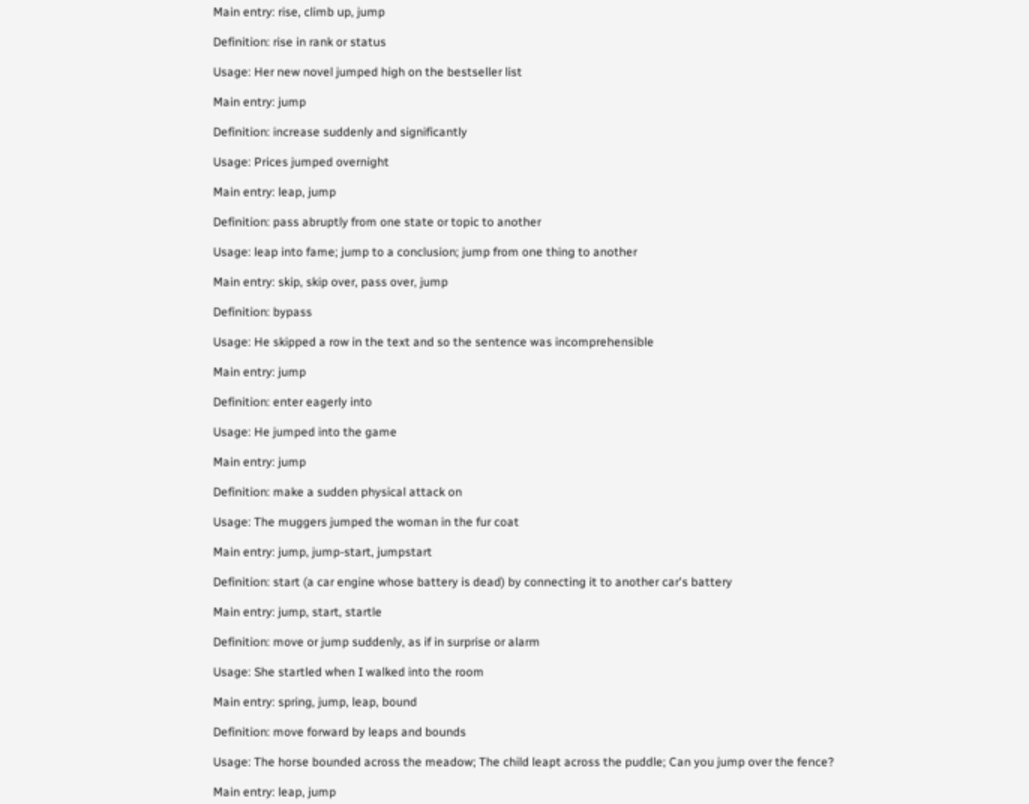Main entry: rise, climb up, jump

Definition: rise in rank or status

Usage: Her new novel jumped high on the bestseller list

Main entry: jump

Definition: increase suddenly and significantly

Usage: Prices jumped overnight

Main entry: leap, jump

Definition: pass abruptly from one state or topic to another

Usage: leap into fame; jump to a conclusion; jump from one thing to another

Main entry: skip, skip over, pass over, jump

Definition: bypass

Usage: He skipped a row in the text and so the sentence was incomprehensible

Main entry: jump

Definition: enter eagerly into

Usage: He jumped into the game

Main entry: jump

Definition: make a sudden physical attack on

Usage: The muggers jumped the woman in the fur coat

Main entry: jump, jump-start, jumpstart

Definition: start (a car engine whose battery is dead) by connecting it to another car's battery

Main entry: jump, start, startle

Definition: move or jump suddenly, as if in surprise or alarm

Usage: She startled when I walked into the room

Main entry: spring, jump, leap, bound

Definition: move forward by leaps and bounds

Usage: The horse bounded across the meadow; The child leapt across the puddle; Can you jump over the fence?

Main entry: leap, jump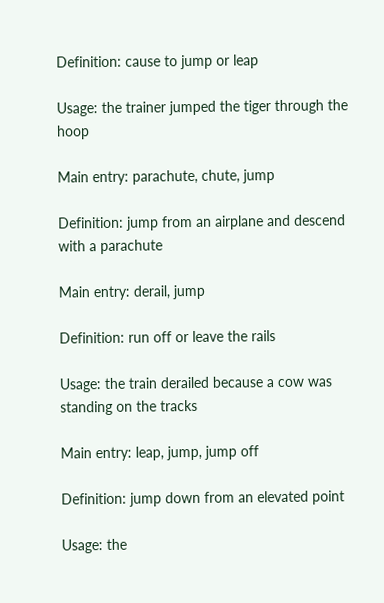Definition: cause to jump or leap

Usage: the trainer jumped the tiger through the hoop

Main entry: parachute, chute, jump

Definition: jump from an airplane and descend with a parachute

Main entry: derail, jump

Definition: run off or leave the rails

Usage: the train derailed because a cow was standing on the tracks

Main entry: leap, jump, jump off

Definition: jump down from an elevated point

Usage: the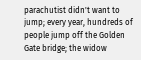parachutist didn't want to jump; every year, hundreds of people jump off the Golden Gate bridge; the widow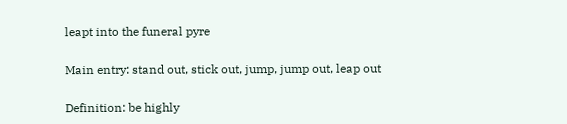leapt into the funeral pyre

Main entry: stand out, stick out, jump, jump out, leap out

Definition: be highly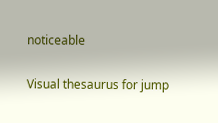noticeable

Visual thesaurus for jump